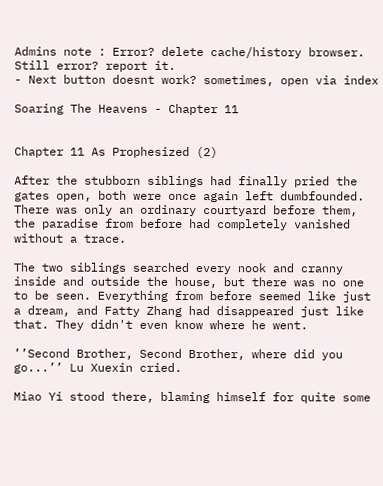Admins note : Error? delete cache/history browser. Still error? report it.
- Next button doesnt work? sometimes, open via index

Soaring The Heavens - Chapter 11


Chapter 11 As Prophesized (2)

After the stubborn siblings had finally pried the gates open, both were once again left dumbfounded. There was only an ordinary courtyard before them, the paradise from before had completely vanished without a trace.

The two siblings searched every nook and cranny inside and outside the house, but there was no one to be seen. Everything from before seemed like just a dream, and Fatty Zhang had disappeared just like that. They didn't even know where he went.

’’Second Brother, Second Brother, where did you go...’’ Lu Xuexin cried.

Miao Yi stood there, blaming himself for quite some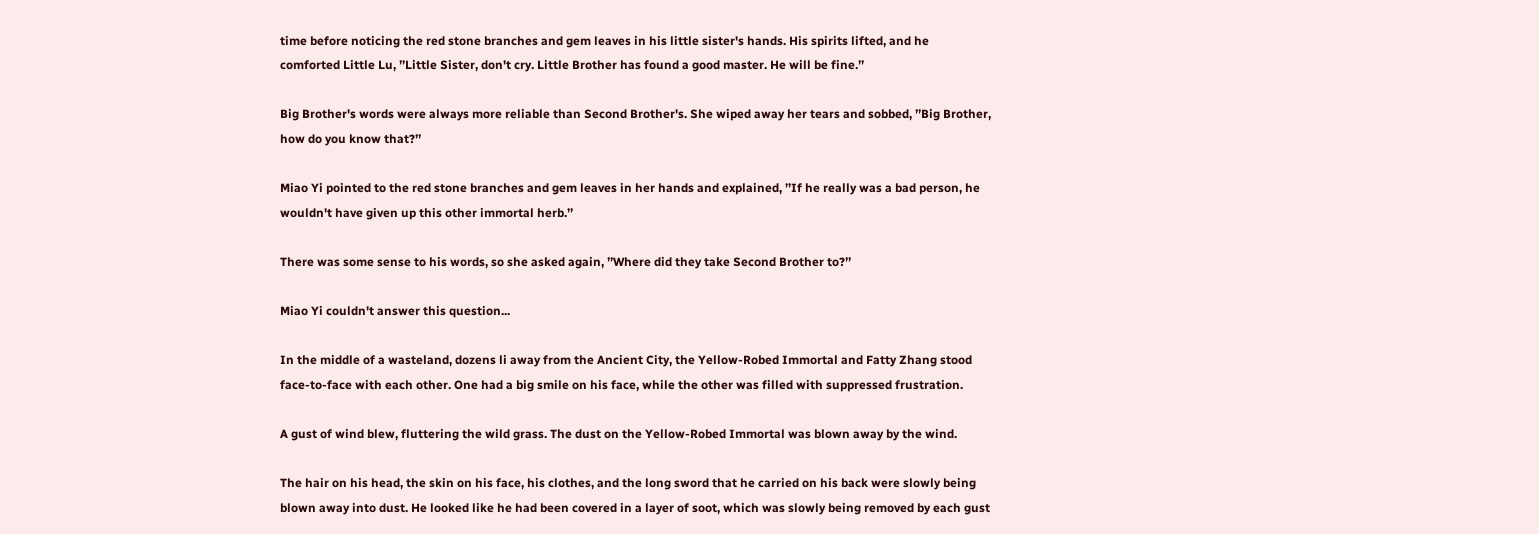time before noticing the red stone branches and gem leaves in his little sister's hands. His spirits lifted, and he comforted Little Lu, ’’Little Sister, don't cry. Little Brother has found a good master. He will be fine.’’

Big Brother's words were always more reliable than Second Brother's. She wiped away her tears and sobbed, ’’Big Brother, how do you know that?’’

Miao Yi pointed to the red stone branches and gem leaves in her hands and explained, ’’If he really was a bad person, he wouldn't have given up this other immortal herb.’’

There was some sense to his words, so she asked again, ’’Where did they take Second Brother to?’’

Miao Yi couldn't answer this question...

In the middle of a wasteland, dozens li away from the Ancient City, the Yellow-Robed Immortal and Fatty Zhang stood face-to-face with each other. One had a big smile on his face, while the other was filled with suppressed frustration.

A gust of wind blew, fluttering the wild grass. The dust on the Yellow-Robed Immortal was blown away by the wind.

The hair on his head, the skin on his face, his clothes, and the long sword that he carried on his back were slowly being blown away into dust. He looked like he had been covered in a layer of soot, which was slowly being removed by each gust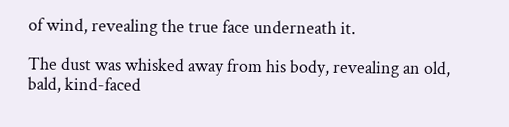of wind, revealing the true face underneath it.

The dust was whisked away from his body, revealing an old, bald, kind-faced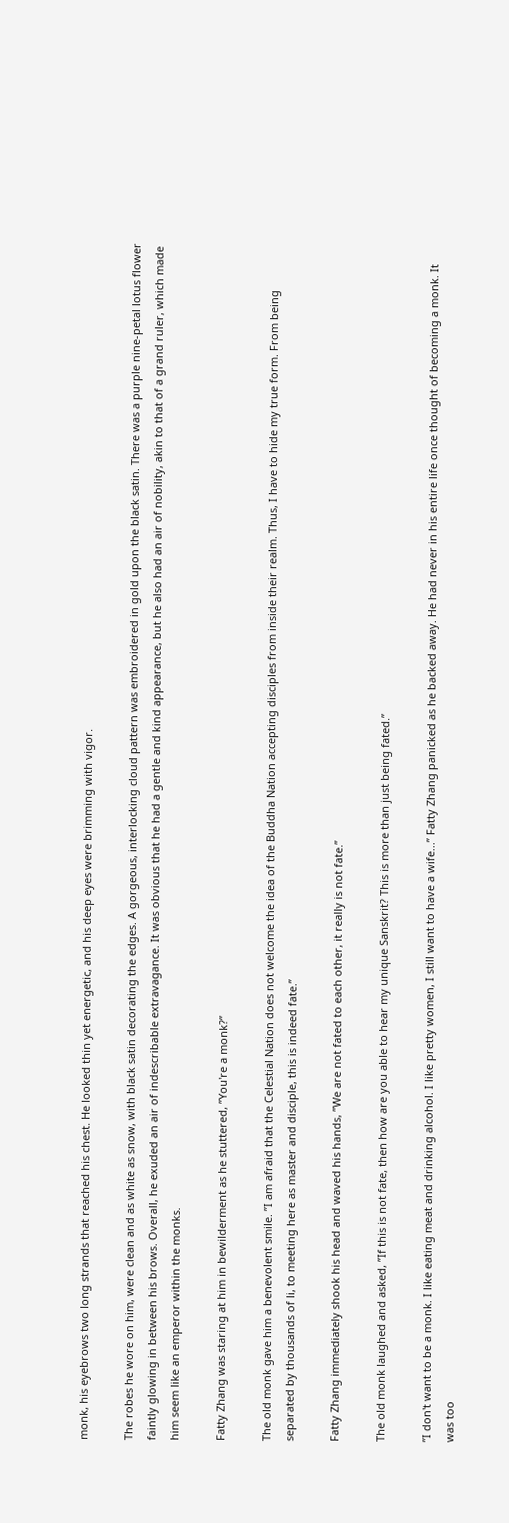monk, his eyebrows two long strands that reached his chest. He looked thin yet energetic, and his deep eyes were brimming with vigor.

The robes he wore on him, were clean and as white as snow, with black satin decorating the edges. A gorgeous, interlocking cloud pattern was embroidered in gold upon the black satin. There was a purple nine-petal lotus flower faintly glowing in between his brows. Overall, he exuded an air of indescribable extravagance. It was obvious that he had a gentle and kind appearance, but he also had an air of nobility, akin to that of a grand ruler, which made him seem like an emperor within the monks.

Fatty Zhang was staring at him in bewilderment as he stuttered, ’’You're a monk?’’

The old monk gave him a benevolent smile. ’’I am afraid that the Celestial Nation does not welcome the idea of the Buddha Nation accepting disciples from inside their realm. Thus, I have to hide my true form. From being separated by thousands of li, to meeting here as master and disciple, this is indeed fate.’’

Fatty Zhang immediately shook his head and waved his hands, ’’We are not fated to each other, it really is not fate.’’

The old monk laughed and asked, ’’If this is not fate, then how are you able to hear my unique Sanskrit? This is more than just being fated.’’

’’I don't want to be a monk. I like eating meat and drinking alcohol. I like pretty women, I still want to have a wife...’’ Fatty Zhang panicked as he backed away. He had never in his entire life once thought of becoming a monk. It was too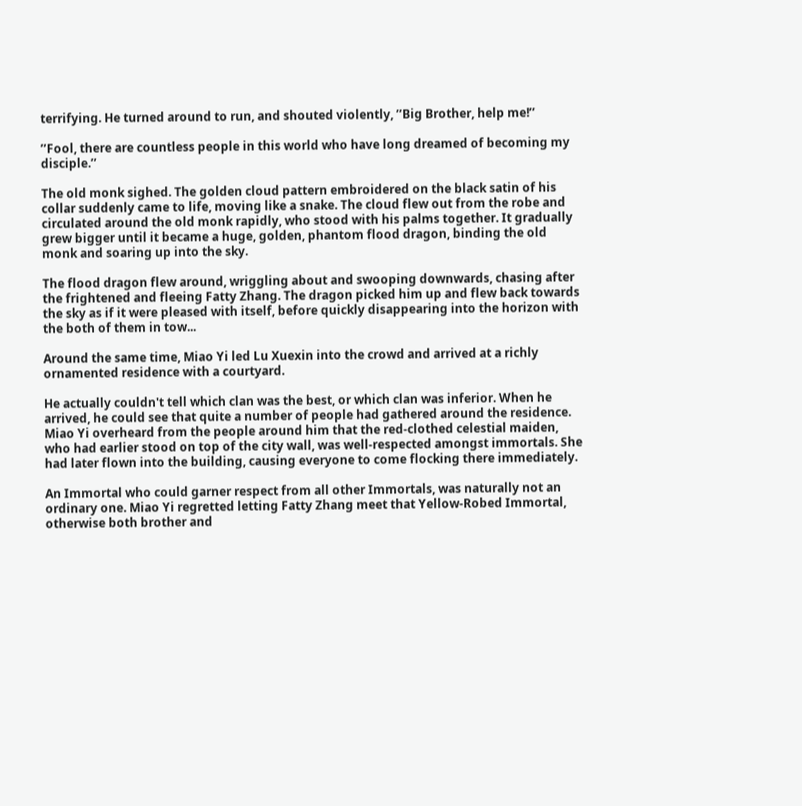terrifying. He turned around to run, and shouted violently, ’’Big Brother, help me!’’

’’Fool, there are countless people in this world who have long dreamed of becoming my disciple.’’

The old monk sighed. The golden cloud pattern embroidered on the black satin of his collar suddenly came to life, moving like a snake. The cloud flew out from the robe and circulated around the old monk rapidly, who stood with his palms together. It gradually grew bigger until it became a huge, golden, phantom flood dragon, binding the old monk and soaring up into the sky.

The flood dragon flew around, wriggling about and swooping downwards, chasing after the frightened and fleeing Fatty Zhang. The dragon picked him up and flew back towards the sky as if it were pleased with itself, before quickly disappearing into the horizon with the both of them in tow...

Around the same time, Miao Yi led Lu Xuexin into the crowd and arrived at a richly ornamented residence with a courtyard.

He actually couldn't tell which clan was the best, or which clan was inferior. When he arrived, he could see that quite a number of people had gathered around the residence. Miao Yi overheard from the people around him that the red-clothed celestial maiden, who had earlier stood on top of the city wall, was well-respected amongst immortals. She had later flown into the building, causing everyone to come flocking there immediately.

An Immortal who could garner respect from all other Immortals, was naturally not an ordinary one. Miao Yi regretted letting Fatty Zhang meet that Yellow-Robed Immortal, otherwise both brother and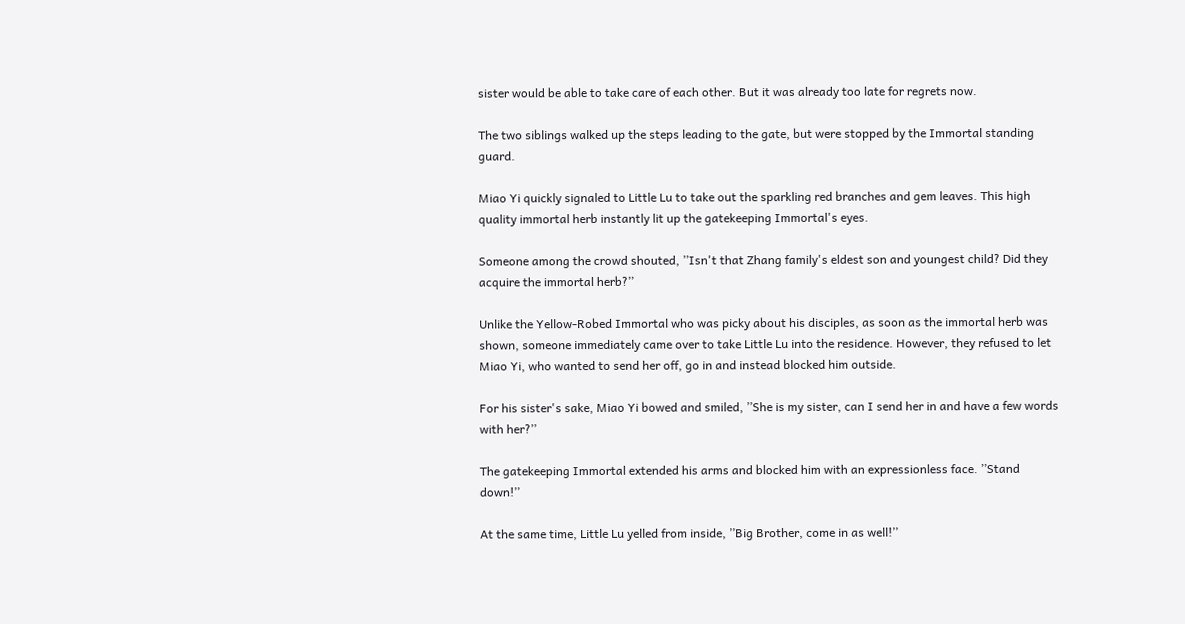sister would be able to take care of each other. But it was already too late for regrets now.

The two siblings walked up the steps leading to the gate, but were stopped by the Immortal standing guard.

Miao Yi quickly signaled to Little Lu to take out the sparkling red branches and gem leaves. This high quality immortal herb instantly lit up the gatekeeping Immortal's eyes.

Someone among the crowd shouted, ’’Isn't that Zhang family's eldest son and youngest child? Did they acquire the immortal herb?’’

Unlike the Yellow-Robed Immortal who was picky about his disciples, as soon as the immortal herb was shown, someone immediately came over to take Little Lu into the residence. However, they refused to let Miao Yi, who wanted to send her off, go in and instead blocked him outside.

For his sister's sake, Miao Yi bowed and smiled, ’’She is my sister, can I send her in and have a few words with her?’’

The gatekeeping Immortal extended his arms and blocked him with an expressionless face. ’’Stand down!’’

At the same time, Little Lu yelled from inside, ’’Big Brother, come in as well!’’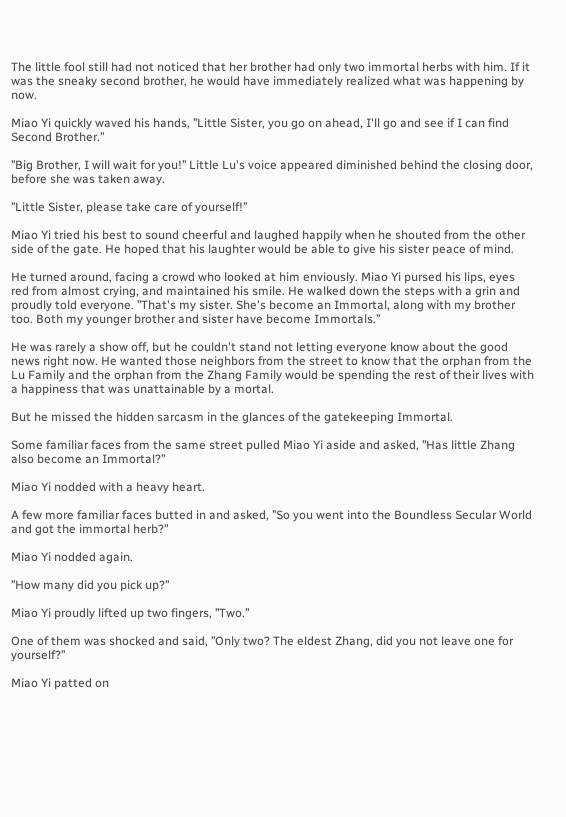The little fool still had not noticed that her brother had only two immortal herbs with him. If it was the sneaky second brother, he would have immediately realized what was happening by now.

Miao Yi quickly waved his hands, ’’Little Sister, you go on ahead, I'll go and see if I can find Second Brother.’’

’’Big Brother, I will wait for you!’’ Little Lu's voice appeared diminished behind the closing door, before she was taken away.

’’Little Sister, please take care of yourself!’’

Miao Yi tried his best to sound cheerful and laughed happily when he shouted from the other side of the gate. He hoped that his laughter would be able to give his sister peace of mind.

He turned around, facing a crowd who looked at him enviously. Miao Yi pursed his lips, eyes red from almost crying, and maintained his smile. He walked down the steps with a grin and proudly told everyone. ’’That's my sister. She's become an Immortal, along with my brother too. Both my younger brother and sister have become Immortals.’’

He was rarely a show off, but he couldn't stand not letting everyone know about the good news right now. He wanted those neighbors from the street to know that the orphan from the Lu Family and the orphan from the Zhang Family would be spending the rest of their lives with a happiness that was unattainable by a mortal.

But he missed the hidden sarcasm in the glances of the gatekeeping Immortal.

Some familiar faces from the same street pulled Miao Yi aside and asked, ’’Has little Zhang also become an Immortal?’’

Miao Yi nodded with a heavy heart.

A few more familiar faces butted in and asked, ’’So you went into the Boundless Secular World and got the immortal herb?’’

Miao Yi nodded again.

’’How many did you pick up?’’

Miao Yi proudly lifted up two fingers, ’’Two.’’

One of them was shocked and said, ’’Only two? The eldest Zhang, did you not leave one for yourself?’’

Miao Yi patted on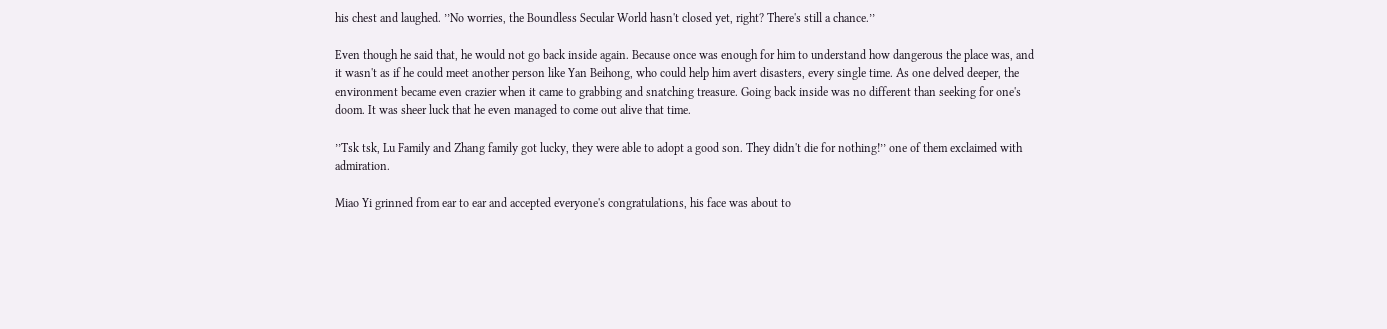his chest and laughed. ’’No worries, the Boundless Secular World hasn't closed yet, right? There's still a chance.’’

Even though he said that, he would not go back inside again. Because once was enough for him to understand how dangerous the place was, and it wasn't as if he could meet another person like Yan Beihong, who could help him avert disasters, every single time. As one delved deeper, the environment became even crazier when it came to grabbing and snatching treasure. Going back inside was no different than seeking for one's doom. It was sheer luck that he even managed to come out alive that time.

’’Tsk tsk, Lu Family and Zhang family got lucky, they were able to adopt a good son. They didn't die for nothing!’’ one of them exclaimed with admiration.

Miao Yi grinned from ear to ear and accepted everyone's congratulations, his face was about to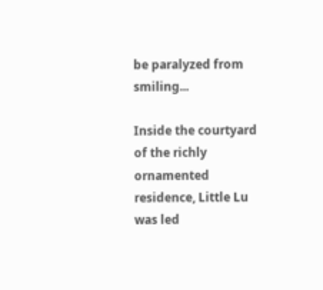be paralyzed from smiling...

Inside the courtyard of the richly ornamented residence, Little Lu was led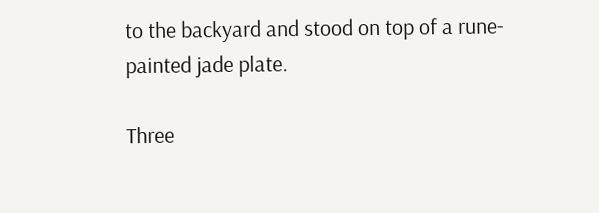to the backyard and stood on top of a rune-painted jade plate.

Three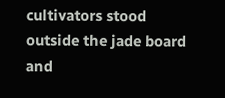cultivators stood outside the jade board and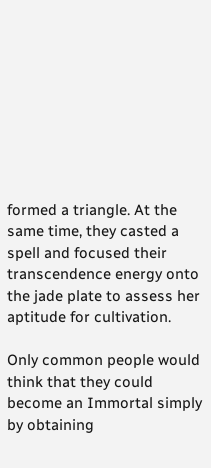formed a triangle. At the same time, they casted a spell and focused their transcendence energy onto the jade plate to assess her aptitude for cultivation.

Only common people would think that they could become an Immortal simply by obtaining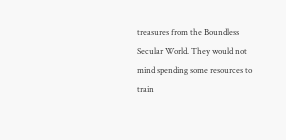treasures from the Boundless Secular World. They would not mind spending some resources to train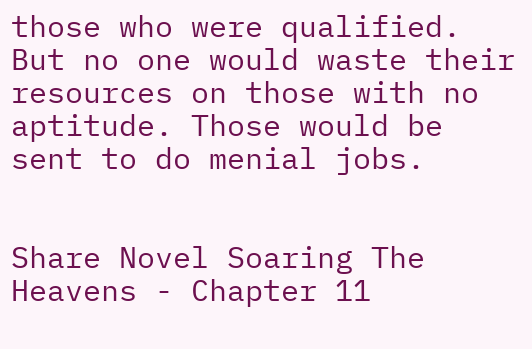those who were qualified. But no one would waste their resources on those with no aptitude. Those would be sent to do menial jobs.


Share Novel Soaring The Heavens - Chapter 11